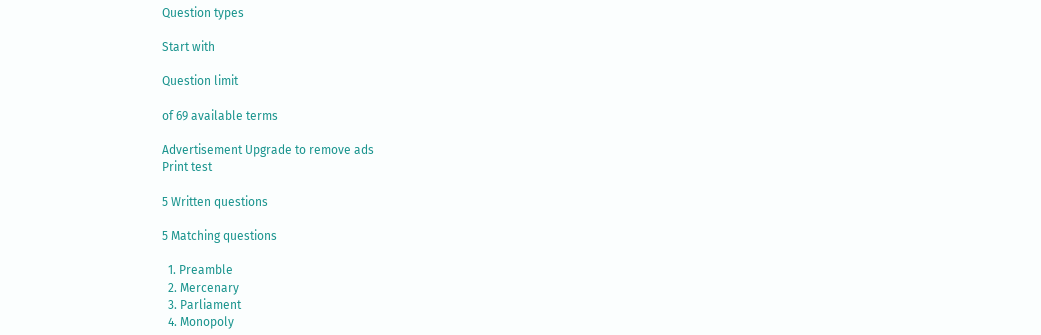Question types

Start with

Question limit

of 69 available terms

Advertisement Upgrade to remove ads
Print test

5 Written questions

5 Matching questions

  1. Preamble
  2. Mercenary
  3. Parliament
  4. Monopoly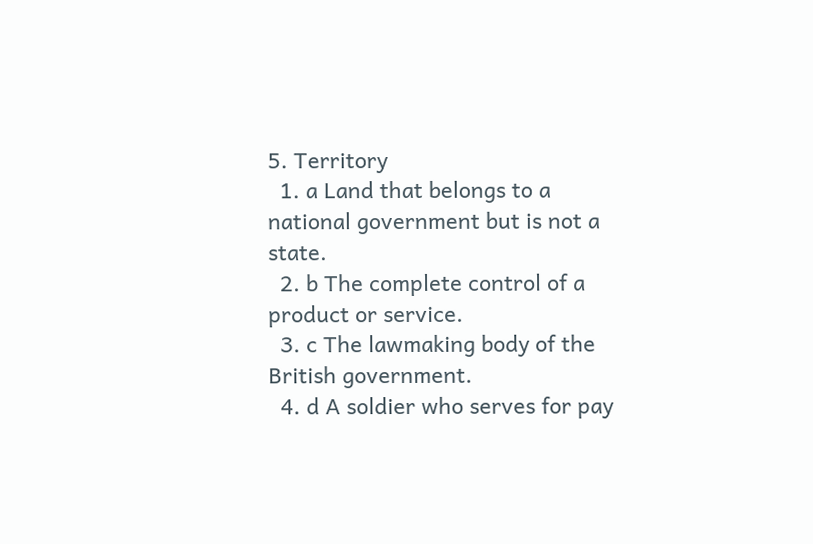5. Territory
  1. a Land that belongs to a national government but is not a state.
  2. b The complete control of a product or service.
  3. c The lawmaking body of the British government.
  4. d A soldier who serves for pay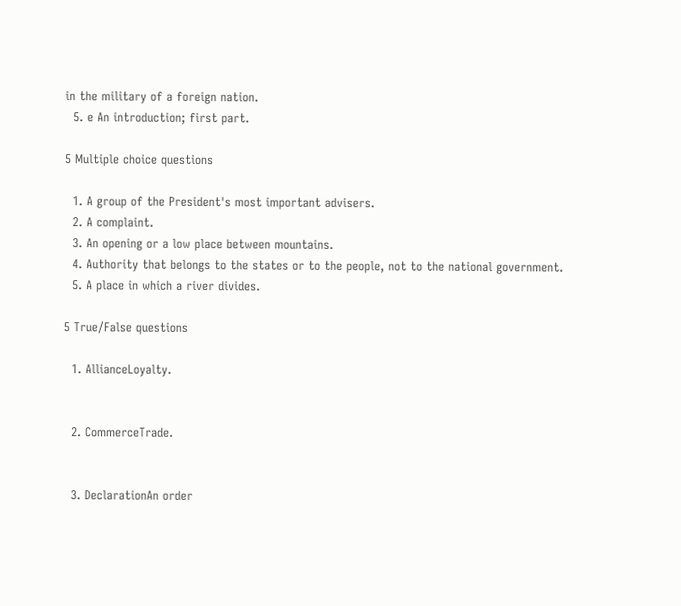in the military of a foreign nation.
  5. e An introduction; first part.

5 Multiple choice questions

  1. A group of the President's most important advisers.
  2. A complaint.
  3. An opening or a low place between mountains.
  4. Authority that belongs to the states or to the people, not to the national government.
  5. A place in which a river divides.

5 True/False questions

  1. AllianceLoyalty.


  2. CommerceTrade.


  3. DeclarationAn order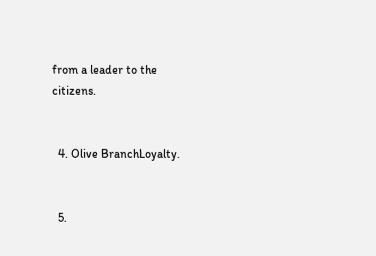from a leader to the citizens.


  4. Olive BranchLoyalty.


  5.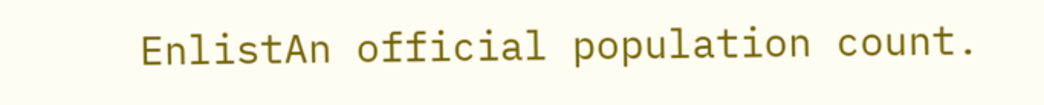EnlistAn official population count.